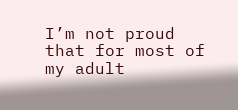I’m not proud that for most of my adult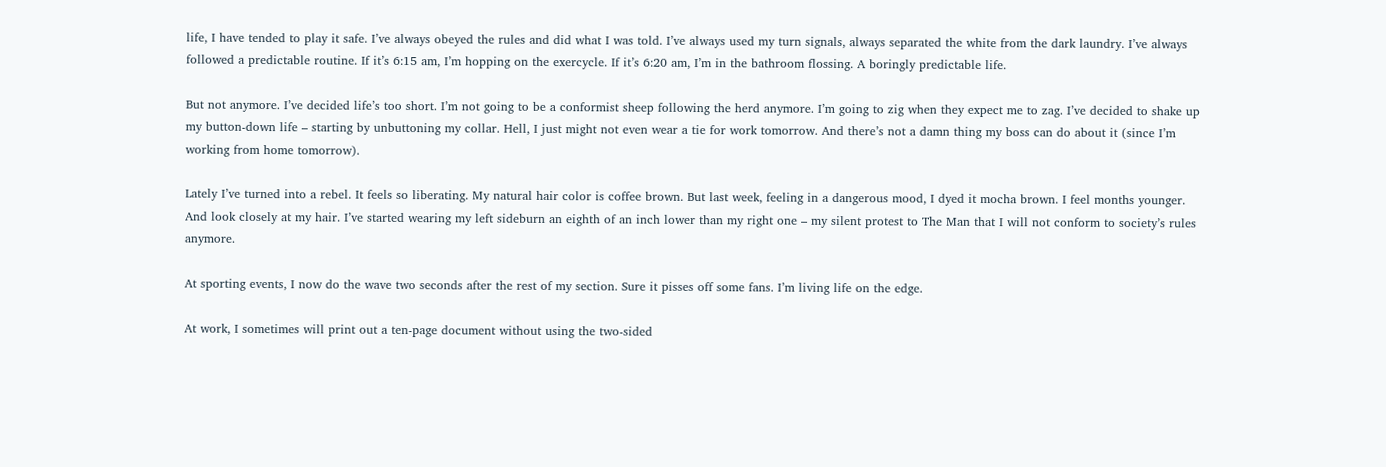life, I have tended to play it safe. I’ve always obeyed the rules and did what I was told. I’ve always used my turn signals, always separated the white from the dark laundry. I’ve always followed a predictable routine. If it’s 6:15 am, I’m hopping on the exercycle. If it’s 6:20 am, I’m in the bathroom flossing. A boringly predictable life.

But not anymore. I’ve decided life’s too short. I’m not going to be a conformist sheep following the herd anymore. I’m going to zig when they expect me to zag. I’ve decided to shake up my button-down life – starting by unbuttoning my collar. Hell, I just might not even wear a tie for work tomorrow. And there’s not a damn thing my boss can do about it (since I’m working from home tomorrow).

Lately I’ve turned into a rebel. It feels so liberating. My natural hair color is coffee brown. But last week, feeling in a dangerous mood, I dyed it mocha brown. I feel months younger. And look closely at my hair. I’ve started wearing my left sideburn an eighth of an inch lower than my right one – my silent protest to The Man that I will not conform to society’s rules anymore.

At sporting events, I now do the wave two seconds after the rest of my section. Sure it pisses off some fans. I’m living life on the edge.

At work, I sometimes will print out a ten-page document without using the two-sided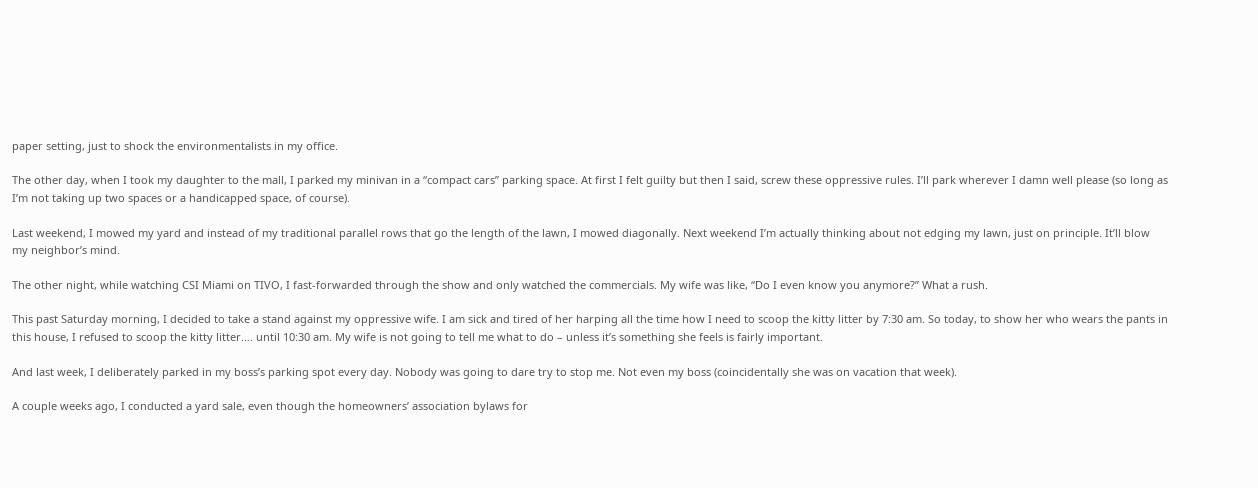paper setting, just to shock the environmentalists in my office.

The other day, when I took my daughter to the mall, I parked my minivan in a “compact cars” parking space. At first I felt guilty but then I said, screw these oppressive rules. I’ll park wherever I damn well please (so long as I’m not taking up two spaces or a handicapped space, of course).

Last weekend, I mowed my yard and instead of my traditional parallel rows that go the length of the lawn, I mowed diagonally. Next weekend I’m actually thinking about not edging my lawn, just on principle. It’ll blow my neighbor’s mind.

The other night, while watching CSI Miami on TIVO, I fast-forwarded through the show and only watched the commercials. My wife was like, “Do I even know you anymore?” What a rush.

This past Saturday morning, I decided to take a stand against my oppressive wife. I am sick and tired of her harping all the time how I need to scoop the kitty litter by 7:30 am. So today, to show her who wears the pants in this house, I refused to scoop the kitty litter…. until 10:30 am. My wife is not going to tell me what to do – unless it’s something she feels is fairly important.

And last week, I deliberately parked in my boss’s parking spot every day. Nobody was going to dare try to stop me. Not even my boss (coincidentally she was on vacation that week).

A couple weeks ago, I conducted a yard sale, even though the homeowners’ association bylaws for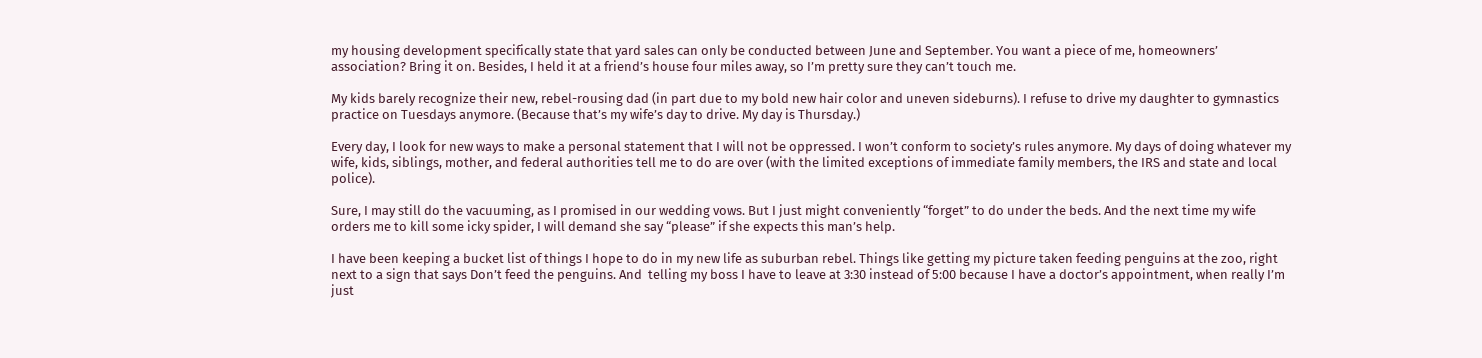my housing development specifically state that yard sales can only be conducted between June and September. You want a piece of me, homeowners’ association? Bring it on. Besides, I held it at a friend’s house four miles away, so I’m pretty sure they can’t touch me.

My kids barely recognize their new, rebel-rousing dad (in part due to my bold new hair color and uneven sideburns). I refuse to drive my daughter to gymnastics practice on Tuesdays anymore. (Because that’s my wife’s day to drive. My day is Thursday.)

Every day, I look for new ways to make a personal statement that I will not be oppressed. I won’t conform to society’s rules anymore. My days of doing whatever my wife, kids, siblings, mother, and federal authorities tell me to do are over (with the limited exceptions of immediate family members, the IRS and state and local police).

Sure, I may still do the vacuuming, as I promised in our wedding vows. But I just might conveniently “forget” to do under the beds. And the next time my wife orders me to kill some icky spider, I will demand she say “please” if she expects this man’s help.

I have been keeping a bucket list of things I hope to do in my new life as suburban rebel. Things like getting my picture taken feeding penguins at the zoo, right next to a sign that says Don’t feed the penguins. And  telling my boss I have to leave at 3:30 instead of 5:00 because I have a doctor’s appointment, when really I’m just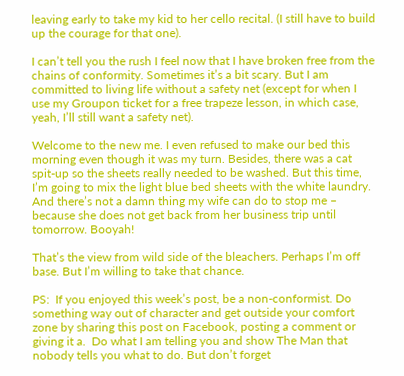leaving early to take my kid to her cello recital. (I still have to build up the courage for that one).

I can’t tell you the rush I feel now that I have broken free from the chains of conformity. Sometimes it’s a bit scary. But I am committed to living life without a safety net (except for when I use my Groupon ticket for a free trapeze lesson, in which case, yeah, I’ll still want a safety net).

Welcome to the new me. I even refused to make our bed this morning even though it was my turn. Besides, there was a cat spit-up so the sheets really needed to be washed. But this time, I’m going to mix the light blue bed sheets with the white laundry. And there’s not a damn thing my wife can do to stop me – because she does not get back from her business trip until tomorrow. Booyah!

That’s the view from wild side of the bleachers. Perhaps I’m off base. But I’m willing to take that chance.

PS:  If you enjoyed this week’s post, be a non-conformist. Do something way out of character and get outside your comfort zone by sharing this post on Facebook, posting a comment or giving it a.  Do what I am telling you and show The Man that nobody tells you what to do. But don’t forget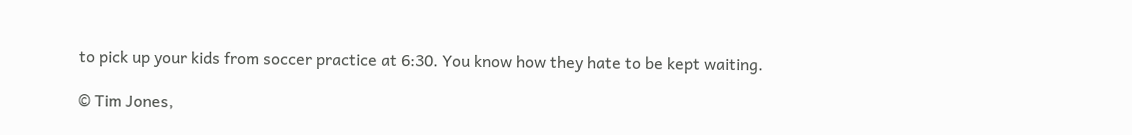to pick up your kids from soccer practice at 6:30. You know how they hate to be kept waiting.

© Tim Jones,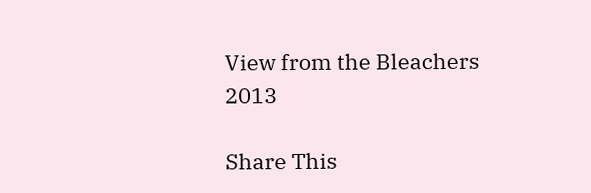View from the Bleachers 2013

Share This